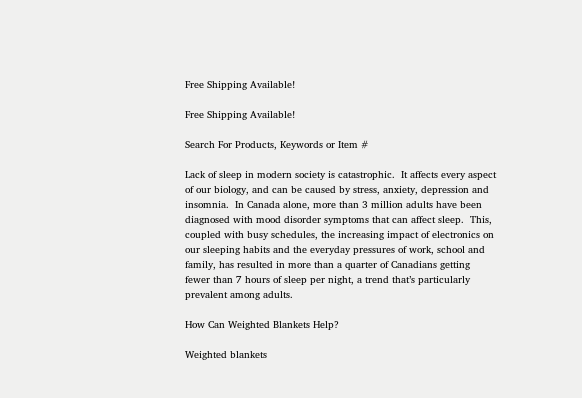Free Shipping Available!

Free Shipping Available!

Search For Products, Keywords or Item #

Lack of sleep in modern society is catastrophic.  It affects every aspect of our biology, and can be caused by stress, anxiety, depression and insomnia.  In Canada alone, more than 3 million adults have been diagnosed with mood disorder symptoms that can affect sleep.  This, coupled with busy schedules, the increasing impact of electronics on our sleeping habits and the everyday pressures of work, school and family, has resulted in more than a quarter of Canadians getting fewer than 7 hours of sleep per night, a trend that’s particularly prevalent among adults.

How Can Weighted Blankets Help?

Weighted blankets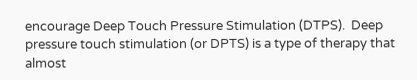encourage Deep Touch Pressure Stimulation (DTPS).  Deep pressure touch stimulation (or DPTS) is a type of therapy that almost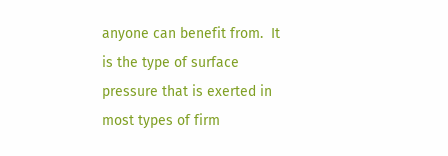anyone can benefit from.  It is the type of surface pressure that is exerted in most types of firm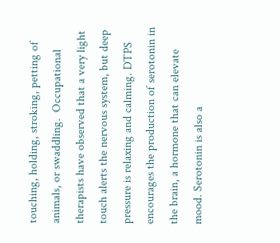touching, holding, stroking, petting of animals, or swaddling.  Occupational therapists have observed that a very light touch alerts the nervous system, but deep pressure is relaxing and calming. DTPS encourages the production of serotonin in the brain, a hormone that can elevate mood. Serotonin is also a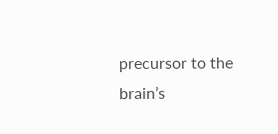precursor to the brain’s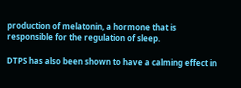production of melatonin, a hormone that is responsible for the regulation of sleep.

DTPS has also been shown to have a calming effect in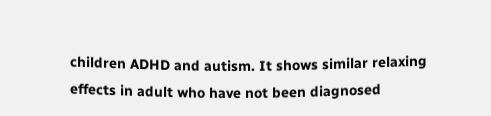children ADHD and autism. It shows similar relaxing effects in adult who have not been diagnosed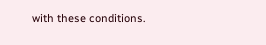with these conditions.